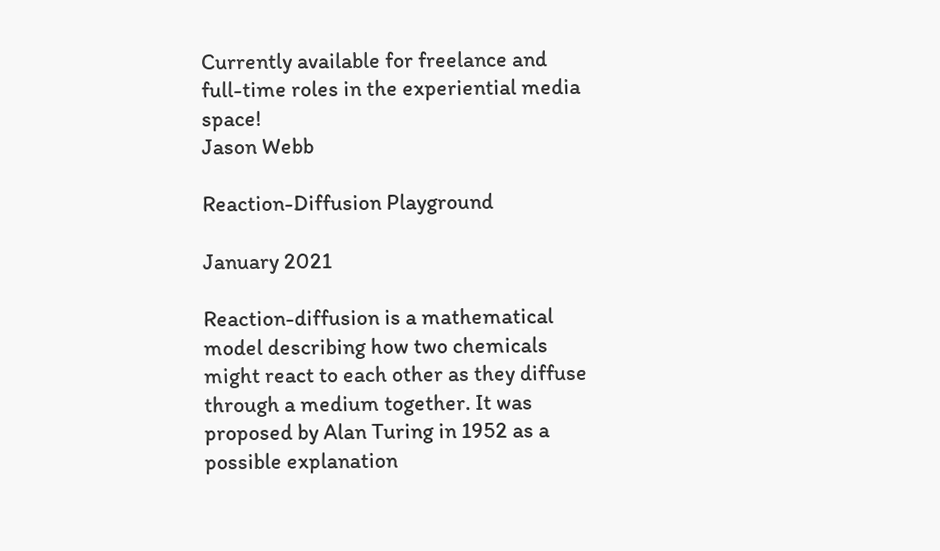Currently available for freelance and full-time roles in the experiential media space!
Jason Webb

Reaction-Diffusion Playground

January 2021

Reaction-diffusion is a mathematical model describing how two chemicals might react to each other as they diffuse through a medium together. It was proposed by Alan Turing in 1952 as a possible explanation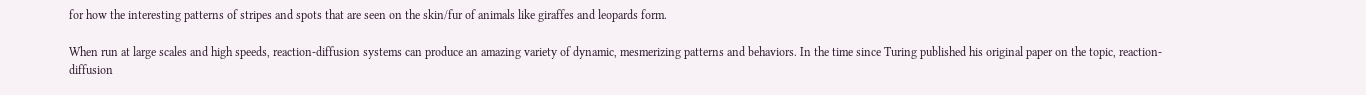for how the interesting patterns of stripes and spots that are seen on the skin/fur of animals like giraffes and leopards form.

When run at large scales and high speeds, reaction-diffusion systems can produce an amazing variety of dynamic, mesmerizing patterns and behaviors. In the time since Turing published his original paper on the topic, reaction-diffusion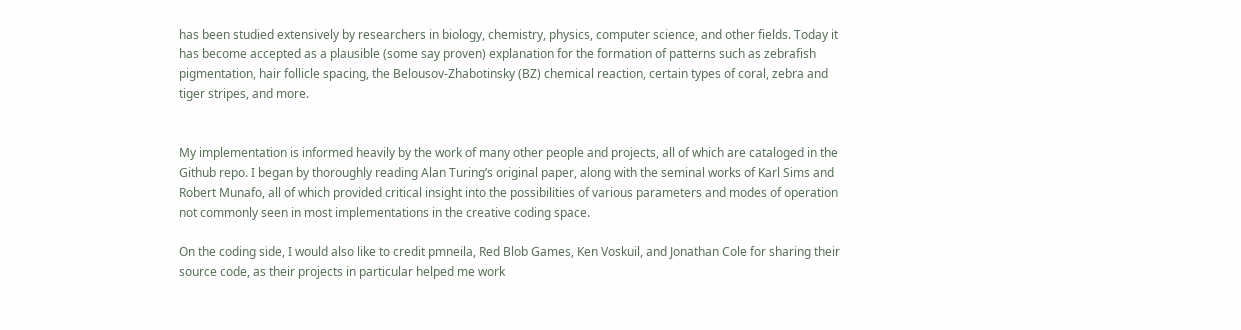has been studied extensively by researchers in biology, chemistry, physics, computer science, and other fields. Today it has become accepted as a plausible (some say proven) explanation for the formation of patterns such as zebrafish pigmentation, hair follicle spacing, the Belousov-Zhabotinsky (BZ) chemical reaction, certain types of coral, zebra and tiger stripes, and more.


My implementation is informed heavily by the work of many other people and projects, all of which are cataloged in the Github repo. I began by thoroughly reading Alan Turing’s original paper, along with the seminal works of Karl Sims and Robert Munafo, all of which provided critical insight into the possibilities of various parameters and modes of operation not commonly seen in most implementations in the creative coding space.

On the coding side, I would also like to credit pmneila, Red Blob Games, Ken Voskuil, and Jonathan Cole for sharing their source code, as their projects in particular helped me work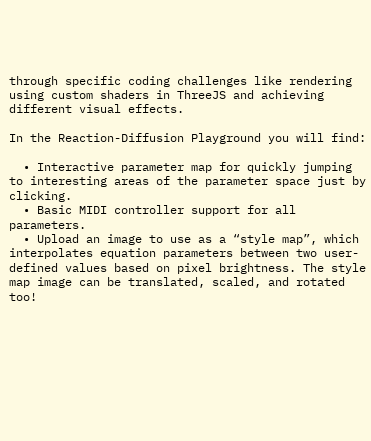through specific coding challenges like rendering using custom shaders in ThreeJS and achieving different visual effects.

In the Reaction-Diffusion Playground you will find:

  • Interactive parameter map for quickly jumping to interesting areas of the parameter space just by clicking.
  • Basic MIDI controller support for all parameters.
  • Upload an image to use as a “style map”, which interpolates equation parameters between two user-defined values based on pixel brightness. The style map image can be translated, scaled, and rotated too!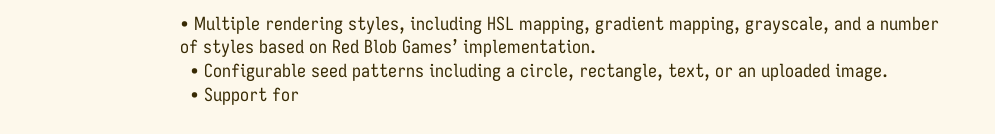• Multiple rendering styles, including HSL mapping, gradient mapping, grayscale, and a number of styles based on Red Blob Games’ implementation.
  • Configurable seed patterns including a circle, rectangle, text, or an uploaded image.
  • Support for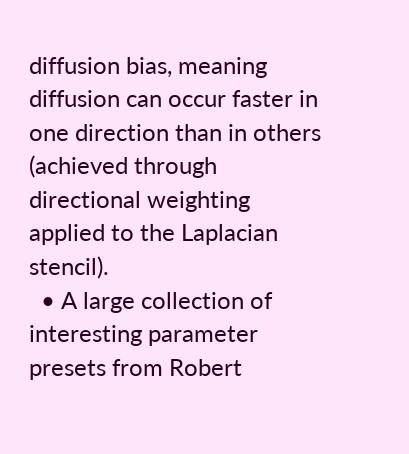diffusion bias, meaning diffusion can occur faster in one direction than in others (achieved through directional weighting applied to the Laplacian stencil).
  • A large collection of interesting parameter presets from Robert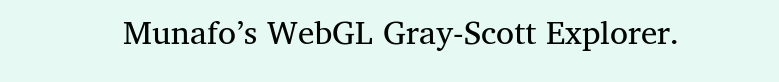Munafo’s WebGL Gray-Scott Explorer.